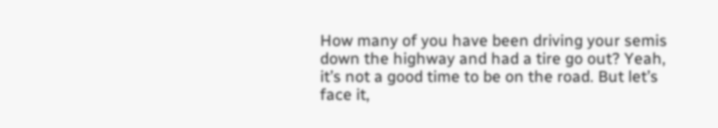How many of you have been driving your semis down the highway and had a tire go out? Yeah, it’s not a good time to be on the road. But let’s face it,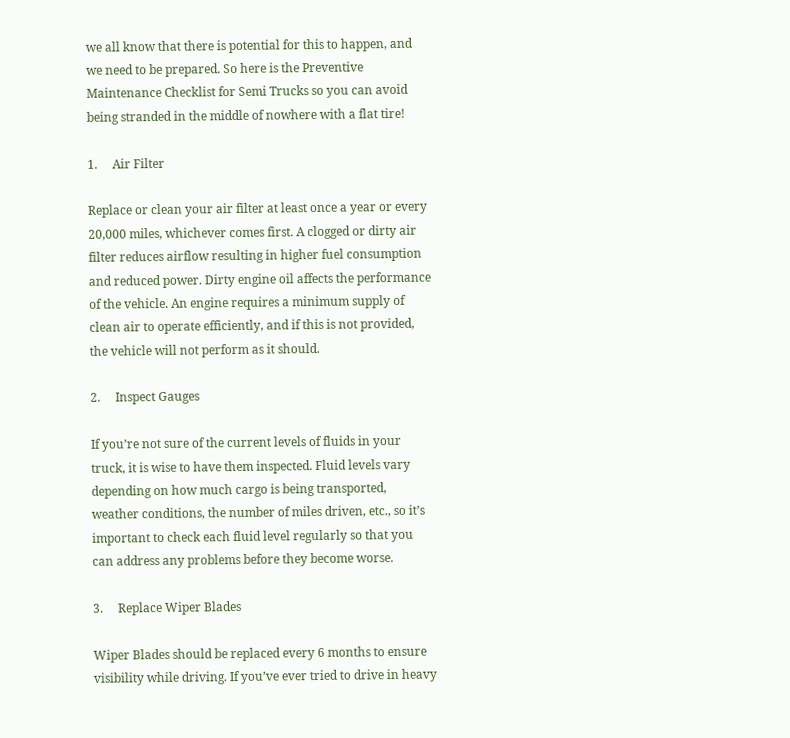we all know that there is potential for this to happen, and we need to be prepared. So here is the Preventive Maintenance Checklist for Semi Trucks so you can avoid being stranded in the middle of nowhere with a flat tire!

1.     Air Filter

Replace or clean your air filter at least once a year or every 20,000 miles, whichever comes first. A clogged or dirty air filter reduces airflow resulting in higher fuel consumption and reduced power. Dirty engine oil affects the performance of the vehicle. An engine requires a minimum supply of clean air to operate efficiently, and if this is not provided, the vehicle will not perform as it should.

2.     Inspect Gauges

If you’re not sure of the current levels of fluids in your truck, it is wise to have them inspected. Fluid levels vary depending on how much cargo is being transported, weather conditions, the number of miles driven, etc., so it’s important to check each fluid level regularly so that you can address any problems before they become worse.

3.     Replace Wiper Blades

Wiper Blades should be replaced every 6 months to ensure visibility while driving. If you’ve ever tried to drive in heavy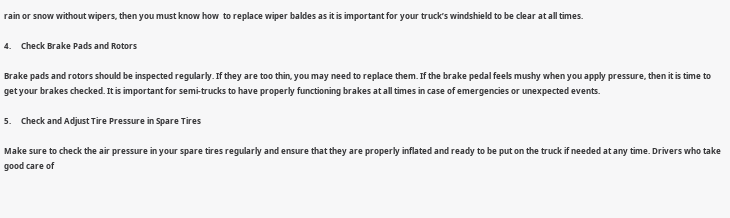rain or snow without wipers, then you must know how  to replace wiper baldes as it is important for your truck’s windshield to be clear at all times.

4.     Check Brake Pads and Rotors

Brake pads and rotors should be inspected regularly. If they are too thin, you may need to replace them. If the brake pedal feels mushy when you apply pressure, then it is time to get your brakes checked. It is important for semi-trucks to have properly functioning brakes at all times in case of emergencies or unexpected events.

5.     Check and Adjust Tire Pressure in Spare Tires

Make sure to check the air pressure in your spare tires regularly and ensure that they are properly inflated and ready to be put on the truck if needed at any time. Drivers who take good care of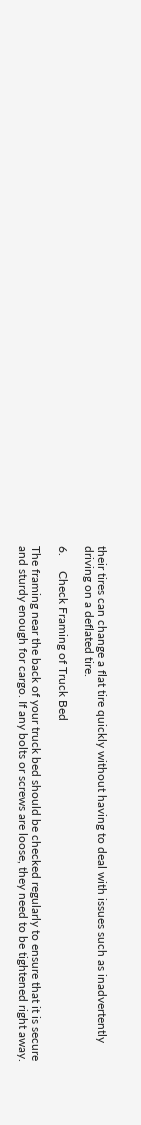their tires can change a flat tire quickly without having to deal with issues such as inadvertently driving on a deflated tire.

6.     Check Framing of Truck Bed

The framing near the back of your truck bed should be checked regularly to ensure that it is secure and sturdy enough for cargo. If any bolts or screws are loose, they need to be tightened right away.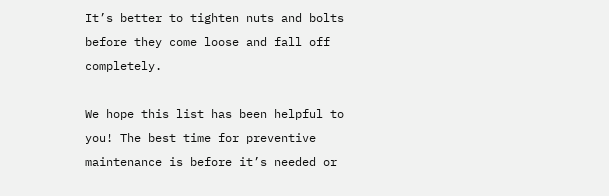It’s better to tighten nuts and bolts before they come loose and fall off completely.

We hope this list has been helpful to you! The best time for preventive maintenance is before it’s needed or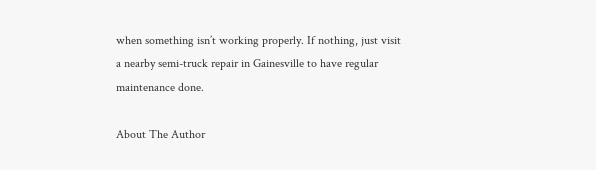when something isn’t working properly. If nothing, just visit a nearby semi-truck repair in Gainesville to have regular maintenance done.

About The Author